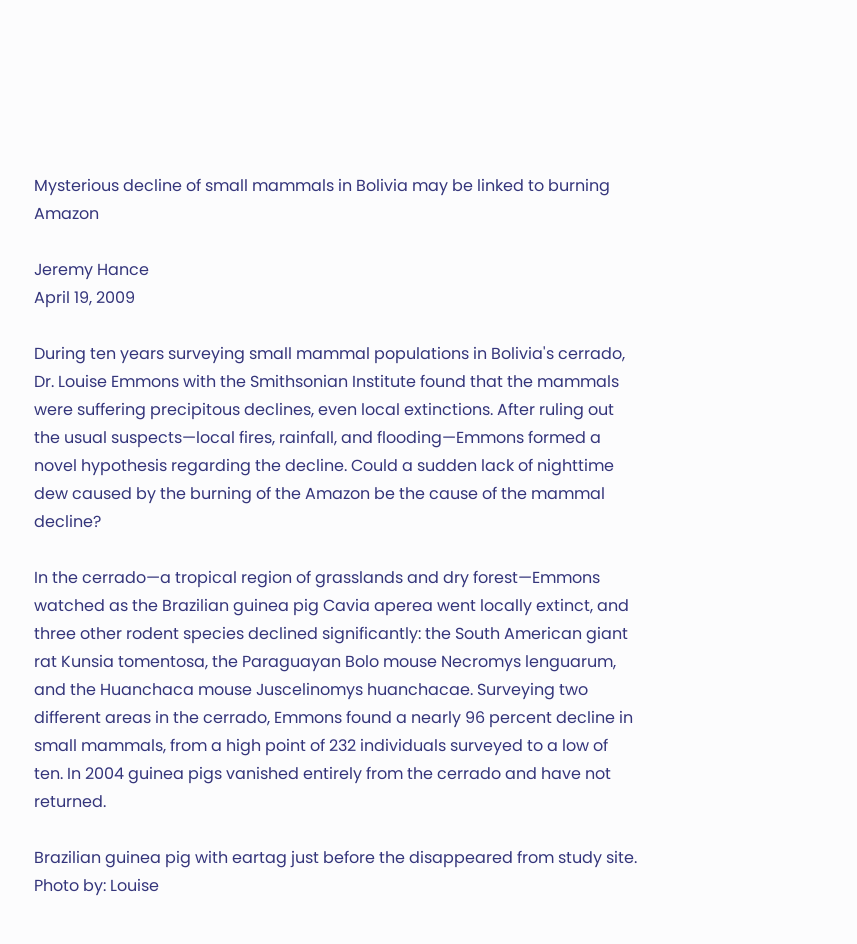Mysterious decline of small mammals in Bolivia may be linked to burning Amazon

Jeremy Hance
April 19, 2009

During ten years surveying small mammal populations in Bolivia's cerrado, Dr. Louise Emmons with the Smithsonian Institute found that the mammals were suffering precipitous declines, even local extinctions. After ruling out the usual suspects—local fires, rainfall, and flooding—Emmons formed a novel hypothesis regarding the decline. Could a sudden lack of nighttime dew caused by the burning of the Amazon be the cause of the mammal decline?

In the cerrado—a tropical region of grasslands and dry forest—Emmons watched as the Brazilian guinea pig Cavia aperea went locally extinct, and three other rodent species declined significantly: the South American giant rat Kunsia tomentosa, the Paraguayan Bolo mouse Necromys lenguarum, and the Huanchaca mouse Juscelinomys huanchacae. Surveying two different areas in the cerrado, Emmons found a nearly 96 percent decline in small mammals, from a high point of 232 individuals surveyed to a low of ten. In 2004 guinea pigs vanished entirely from the cerrado and have not returned.

Brazilian guinea pig with eartag just before the disappeared from study site. Photo by: Louise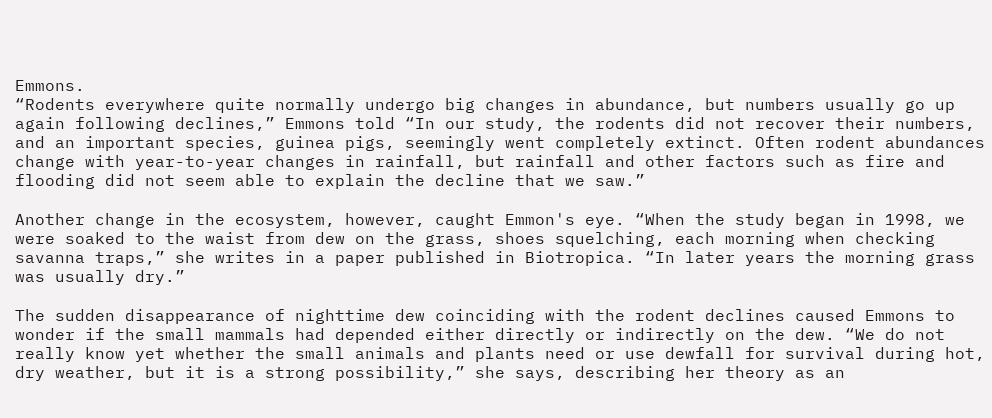Emmons.
“Rodents everywhere quite normally undergo big changes in abundance, but numbers usually go up again following declines,” Emmons told “In our study, the rodents did not recover their numbers, and an important species, guinea pigs, seemingly went completely extinct. Often rodent abundances change with year-to-year changes in rainfall, but rainfall and other factors such as fire and flooding did not seem able to explain the decline that we saw.”

Another change in the ecosystem, however, caught Emmon's eye. “When the study began in 1998, we were soaked to the waist from dew on the grass, shoes squelching, each morning when checking savanna traps,” she writes in a paper published in Biotropica. “In later years the morning grass was usually dry.”

The sudden disappearance of nighttime dew coinciding with the rodent declines caused Emmons to wonder if the small mammals had depended either directly or indirectly on the dew. “We do not really know yet whether the small animals and plants need or use dewfall for survival during hot, dry weather, but it is a strong possibility,” she says, describing her theory as an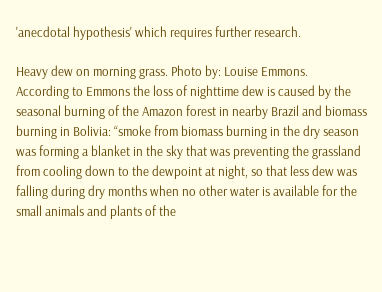'anecdotal hypothesis' which requires further research.

Heavy dew on morning grass. Photo by: Louise Emmons.
According to Emmons the loss of nighttime dew is caused by the seasonal burning of the Amazon forest in nearby Brazil and biomass burning in Bolivia: “smoke from biomass burning in the dry season was forming a blanket in the sky that was preventing the grassland from cooling down to the dewpoint at night, so that less dew was falling during dry months when no other water is available for the small animals and plants of the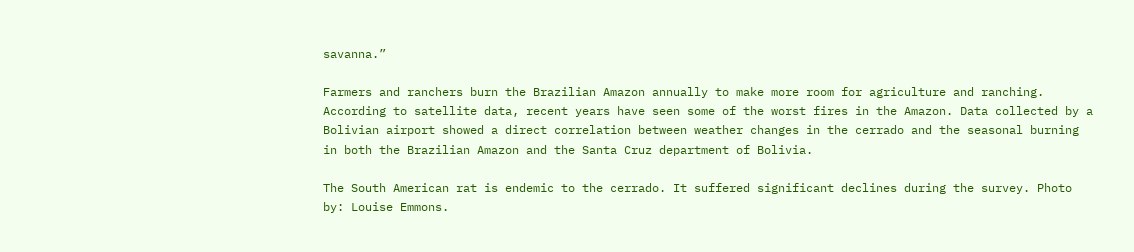savanna.”

Farmers and ranchers burn the Brazilian Amazon annually to make more room for agriculture and ranching. According to satellite data, recent years have seen some of the worst fires in the Amazon. Data collected by a Bolivian airport showed a direct correlation between weather changes in the cerrado and the seasonal burning in both the Brazilian Amazon and the Santa Cruz department of Bolivia.

The South American rat is endemic to the cerrado. It suffered significant declines during the survey. Photo by: Louise Emmons.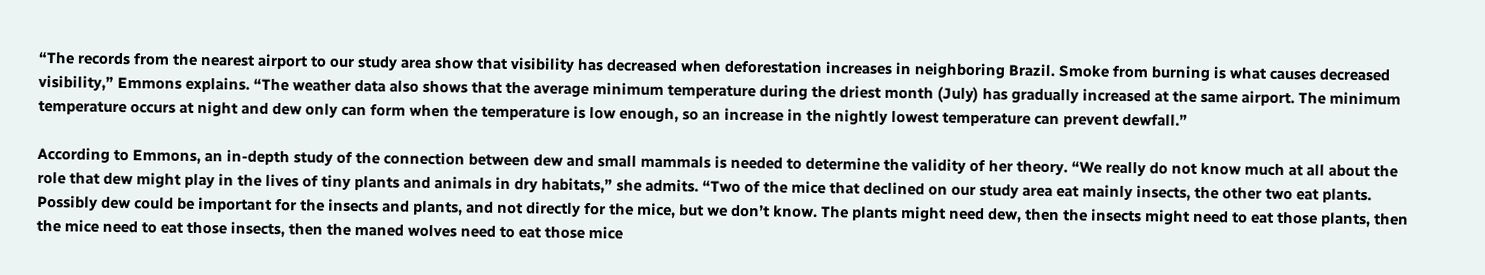“The records from the nearest airport to our study area show that visibility has decreased when deforestation increases in neighboring Brazil. Smoke from burning is what causes decreased visibility,” Emmons explains. “The weather data also shows that the average minimum temperature during the driest month (July) has gradually increased at the same airport. The minimum temperature occurs at night and dew only can form when the temperature is low enough, so an increase in the nightly lowest temperature can prevent dewfall.”

According to Emmons, an in-depth study of the connection between dew and small mammals is needed to determine the validity of her theory. “We really do not know much at all about the role that dew might play in the lives of tiny plants and animals in dry habitats,” she admits. “Two of the mice that declined on our study area eat mainly insects, the other two eat plants. Possibly dew could be important for the insects and plants, and not directly for the mice, but we don’t know. The plants might need dew, then the insects might need to eat those plants, then the mice need to eat those insects, then the maned wolves need to eat those mice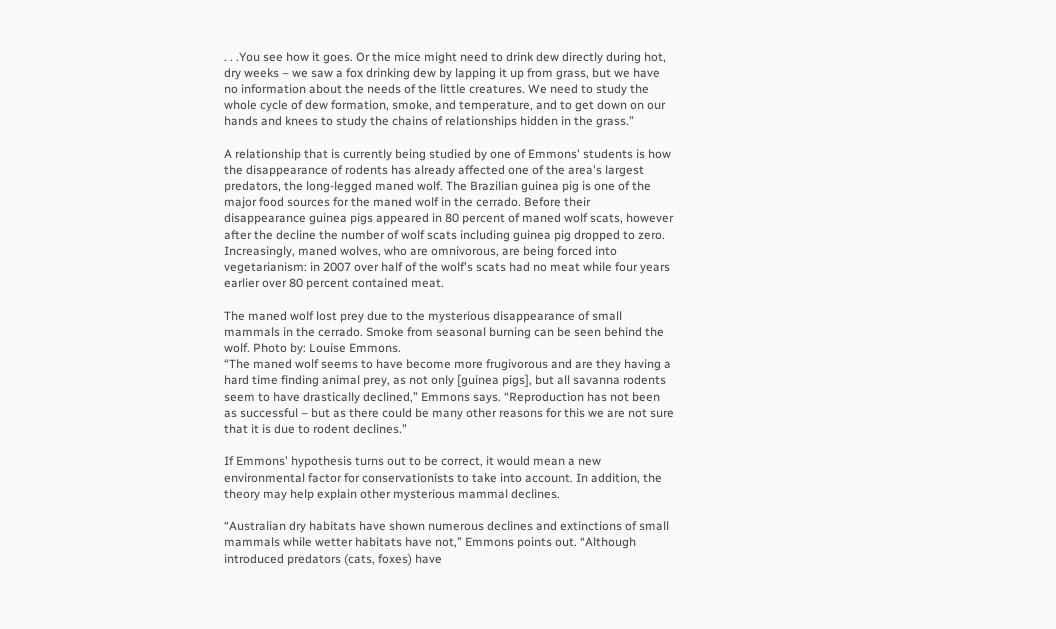. . .You see how it goes. Or the mice might need to drink dew directly during hot, dry weeks – we saw a fox drinking dew by lapping it up from grass, but we have no information about the needs of the little creatures. We need to study the whole cycle of dew formation, smoke, and temperature, and to get down on our hands and knees to study the chains of relationships hidden in the grass.”

A relationship that is currently being studied by one of Emmons' students is how the disappearance of rodents has already affected one of the area's largest predators, the long-legged maned wolf. The Brazilian guinea pig is one of the major food sources for the maned wolf in the cerrado. Before their disappearance guinea pigs appeared in 80 percent of maned wolf scats, however after the decline the number of wolf scats including guinea pig dropped to zero. Increasingly, maned wolves, who are omnivorous, are being forced into vegetarianism: in 2007 over half of the wolf's scats had no meat while four years earlier over 80 percent contained meat.

The maned wolf lost prey due to the mysterious disappearance of small mammals in the cerrado. Smoke from seasonal burning can be seen behind the wolf. Photo by: Louise Emmons.
“The maned wolf seems to have become more frugivorous and are they having a hard time finding animal prey, as not only [guinea pigs], but all savanna rodents seem to have drastically declined,” Emmons says. “Reproduction has not been as successful – but as there could be many other reasons for this we are not sure that it is due to rodent declines.”

If Emmons' hypothesis turns out to be correct, it would mean a new environmental factor for conservationists to take into account. In addition, the theory may help explain other mysterious mammal declines.

“Australian dry habitats have shown numerous declines and extinctions of small mammals while wetter habitats have not,” Emmons points out. “Although introduced predators (cats, foxes) have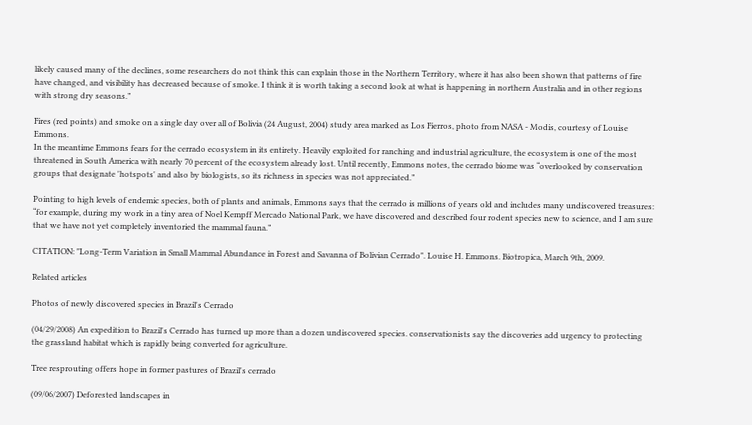likely caused many of the declines, some researchers do not think this can explain those in the Northern Territory, where it has also been shown that patterns of fire have changed, and visibility has decreased because of smoke. I think it is worth taking a second look at what is happening in northern Australia and in other regions with strong dry seasons.”

Fires (red points) and smoke on a single day over all of Bolivia (24 August, 2004) study area marked as Los Fierros, photo from NASA - Modis, courtesy of Louise Emmons.
In the meantime Emmons fears for the cerrado ecosystem in its entirety. Heavily exploited for ranching and industrial agriculture, the ecosystem is one of the most threatened in South America with nearly 70 percent of the ecosystem already lost. Until recently, Emmons notes, the cerrado biome was “overlooked by conservation groups that designate 'hotspots' and also by biologists, so its richness in species was not appreciated.”

Pointing to high levels of endemic species, both of plants and animals, Emmons says that the cerrado is millions of years old and includes many undiscovered treasures: “for example, during my work in a tiny area of Noel Kempff Mercado National Park, we have discovered and described four rodent species new to science, and I am sure that we have not yet completely inventoried the mammal fauna.”

CITATION: "Long-Term Variation in Small Mammal Abundance in Forest and Savanna of Bolivian Cerrado". Louise H. Emmons. Biotropica, March 9th, 2009.

Related articles

Photos of newly discovered species in Brazil's Cerrado

(04/29/2008) An expedition to Brazil's Cerrado has turned up more than a dozen undiscovered species. conservationists say the discoveries add urgency to protecting the grassland habitat which is rapidly being converted for agriculture.

Tree resprouting offers hope in former pastures of Brazil's cerrado

(09/06/2007) Deforested landscapes in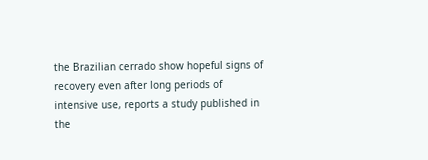the Brazilian cerrado show hopeful signs of recovery even after long periods of intensive use, reports a study published in the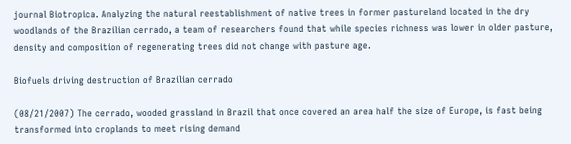journal Biotropica. Analyzing the natural reestablishment of native trees in former pastureland located in the dry woodlands of the Brazilian cerrado, a team of researchers found that while species richness was lower in older pasture, density and composition of regenerating trees did not change with pasture age.

Biofuels driving destruction of Brazilian cerrado

(08/21/2007) The cerrado, wooded grassland in Brazil that once covered an area half the size of Europe, is fast being transformed into croplands to meet rising demand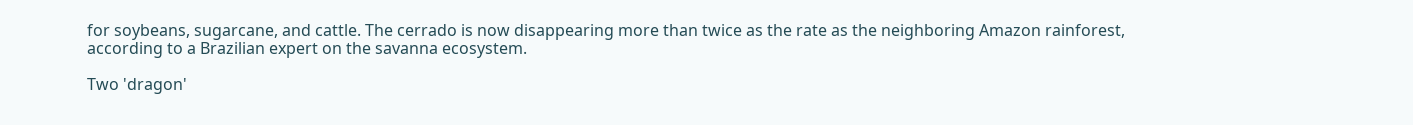for soybeans, sugarcane, and cattle. The cerrado is now disappearing more than twice as the rate as the neighboring Amazon rainforest, according to a Brazilian expert on the savanna ecosystem.

Two 'dragon'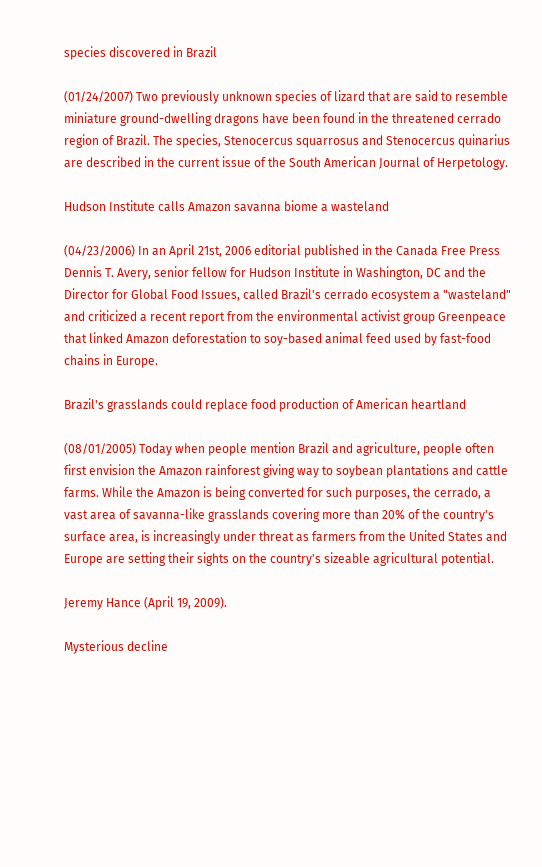species discovered in Brazil

(01/24/2007) Two previously unknown species of lizard that are said to resemble miniature ground-dwelling dragons have been found in the threatened cerrado region of Brazil. The species, Stenocercus squarrosus and Stenocercus quinarius are described in the current issue of the South American Journal of Herpetology.

Hudson Institute calls Amazon savanna biome a wasteland

(04/23/2006) In an April 21st, 2006 editorial published in the Canada Free Press Dennis T. Avery, senior fellow for Hudson Institute in Washington, DC and the Director for Global Food Issues, called Brazil's cerrado ecosystem a "wasteland" and criticized a recent report from the environmental activist group Greenpeace that linked Amazon deforestation to soy-based animal feed used by fast-food chains in Europe.

Brazil's grasslands could replace food production of American heartland

(08/01/2005) Today when people mention Brazil and agriculture, people often first envision the Amazon rainforest giving way to soybean plantations and cattle farms. While the Amazon is being converted for such purposes, the cerrado, a vast area of savanna-like grasslands covering more than 20% of the country's surface area, is increasingly under threat as farmers from the United States and Europe are setting their sights on the country's sizeable agricultural potential.

Jeremy Hance (April 19, 2009).

Mysterious decline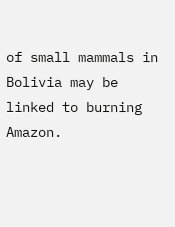of small mammals in Bolivia may be linked to burning Amazon.